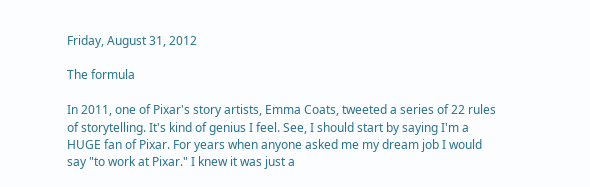Friday, August 31, 2012

The formula

In 2011, one of Pixar's story artists, Emma Coats, tweeted a series of 22 rules of storytelling. It's kind of genius I feel. See, I should start by saying I'm a HUGE fan of Pixar. For years when anyone asked me my dream job I would say "to work at Pixar." I knew it was just a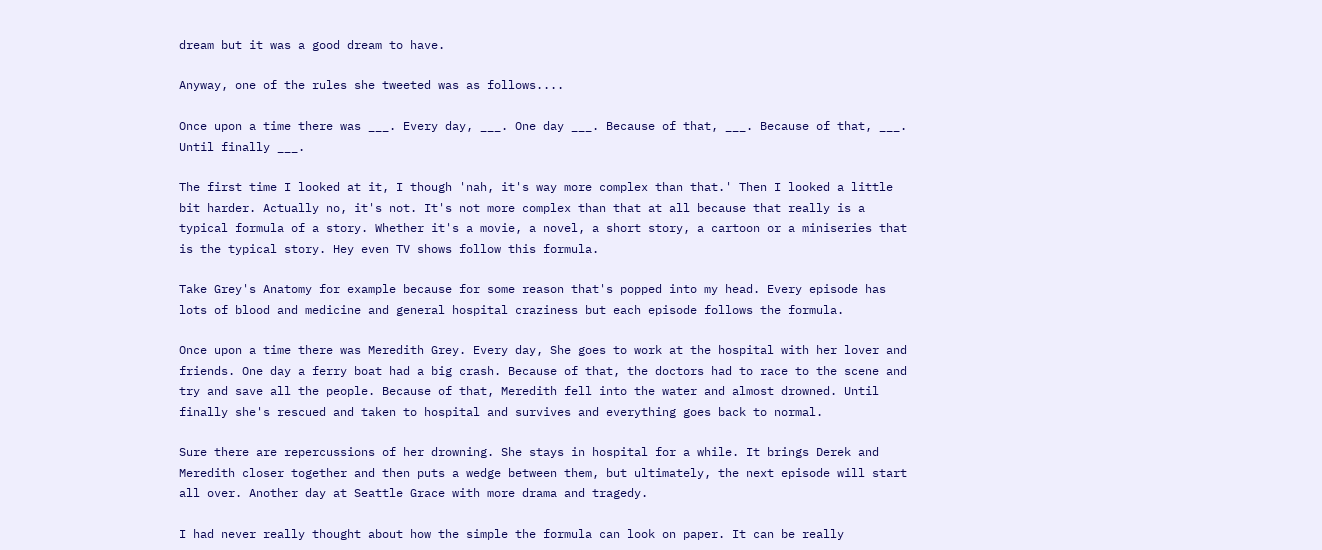dream but it was a good dream to have.

Anyway, one of the rules she tweeted was as follows....

Once upon a time there was ___. Every day, ___. One day ___. Because of that, ___. Because of that, ___. Until finally ___.

The first time I looked at it, I though 'nah, it's way more complex than that.' Then I looked a little bit harder. Actually no, it's not. It's not more complex than that at all because that really is a typical formula of a story. Whether it's a movie, a novel, a short story, a cartoon or a miniseries that is the typical story. Hey even TV shows follow this formula.

Take Grey's Anatomy for example because for some reason that's popped into my head. Every episode has lots of blood and medicine and general hospital craziness but each episode follows the formula.

Once upon a time there was Meredith Grey. Every day, She goes to work at the hospital with her lover and friends. One day a ferry boat had a big crash. Because of that, the doctors had to race to the scene and try and save all the people. Because of that, Meredith fell into the water and almost drowned. Until finally she's rescued and taken to hospital and survives and everything goes back to normal.

Sure there are repercussions of her drowning. She stays in hospital for a while. It brings Derek and Meredith closer together and then puts a wedge between them, but ultimately, the next episode will start all over. Another day at Seattle Grace with more drama and tragedy.

I had never really thought about how the simple the formula can look on paper. It can be really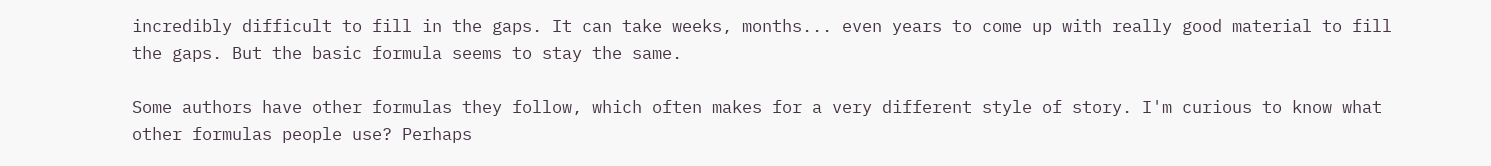incredibly difficult to fill in the gaps. It can take weeks, months... even years to come up with really good material to fill the gaps. But the basic formula seems to stay the same.

Some authors have other formulas they follow, which often makes for a very different style of story. I'm curious to know what other formulas people use? Perhaps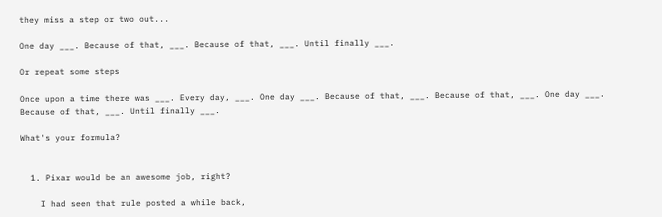they miss a step or two out...

One day ___. Because of that, ___. Because of that, ___. Until finally ___.

Or repeat some steps

Once upon a time there was ___. Every day, ___. One day ___. Because of that, ___. Because of that, ___. One day ___. Because of that, ___. Until finally ___.

What's your formula?


  1. Pixar would be an awesome job, right?

    I had seen that rule posted a while back,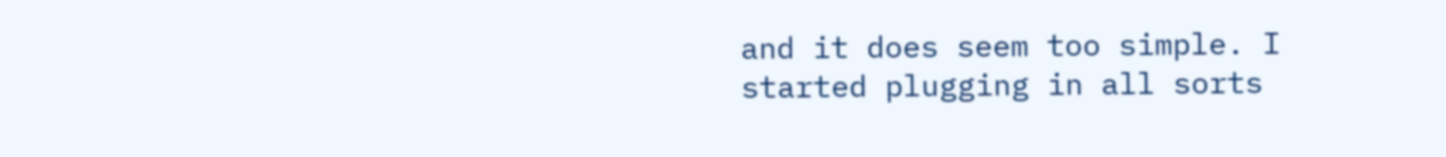and it does seem too simple. I started plugging in all sorts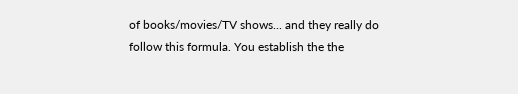of books/movies/TV shows... and they really do follow this formula. You establish the the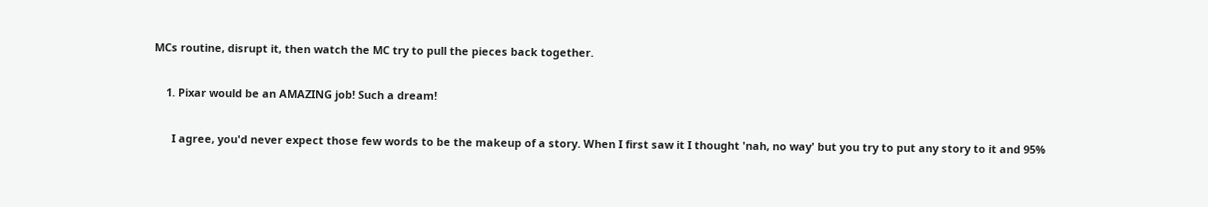MCs routine, disrupt it, then watch the MC try to pull the pieces back together.

    1. Pixar would be an AMAZING job! Such a dream!

      I agree, you'd never expect those few words to be the makeup of a story. When I first saw it I thought 'nah, no way' but you try to put any story to it and 95%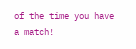of the time you have a match!